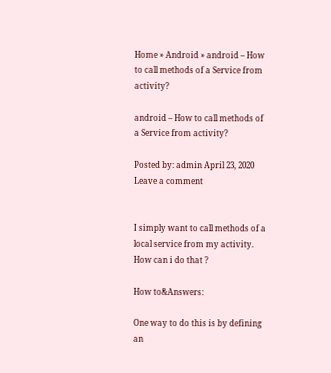Home » Android » android – How to call methods of a Service from activity?

android – How to call methods of a Service from activity?

Posted by: admin April 23, 2020 Leave a comment


I simply want to call methods of a local service from my activity. How can i do that ?

How to&Answers:

One way to do this is by defining an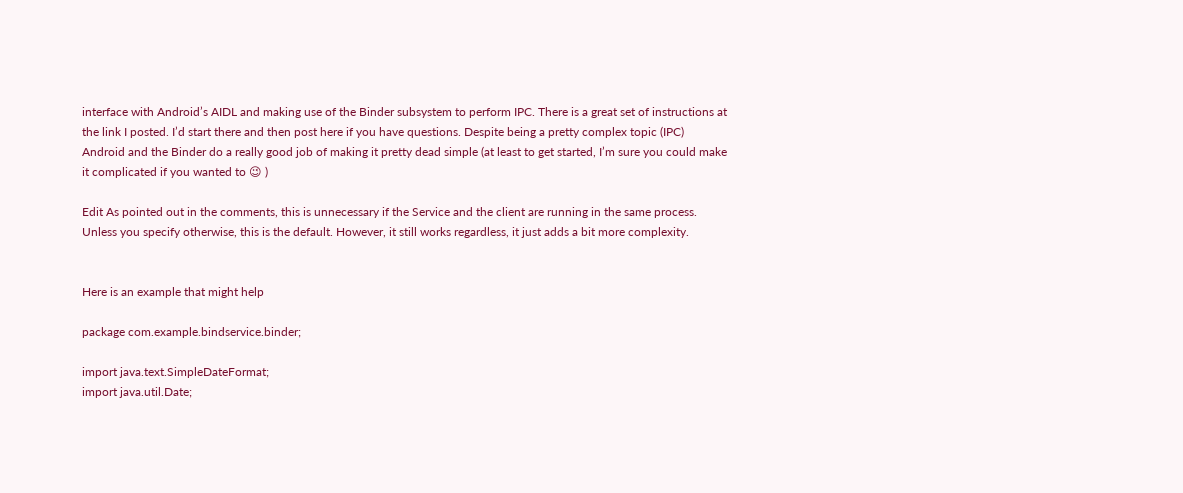interface with Android’s AIDL and making use of the Binder subsystem to perform IPC. There is a great set of instructions at the link I posted. I’d start there and then post here if you have questions. Despite being a pretty complex topic (IPC) Android and the Binder do a really good job of making it pretty dead simple (at least to get started, I’m sure you could make it complicated if you wanted to 😉 )

Edit As pointed out in the comments, this is unnecessary if the Service and the client are running in the same process. Unless you specify otherwise, this is the default. However, it still works regardless, it just adds a bit more complexity.


Here is an example that might help

package com.example.bindservice.binder;

import java.text.SimpleDateFormat;
import java.util.Date;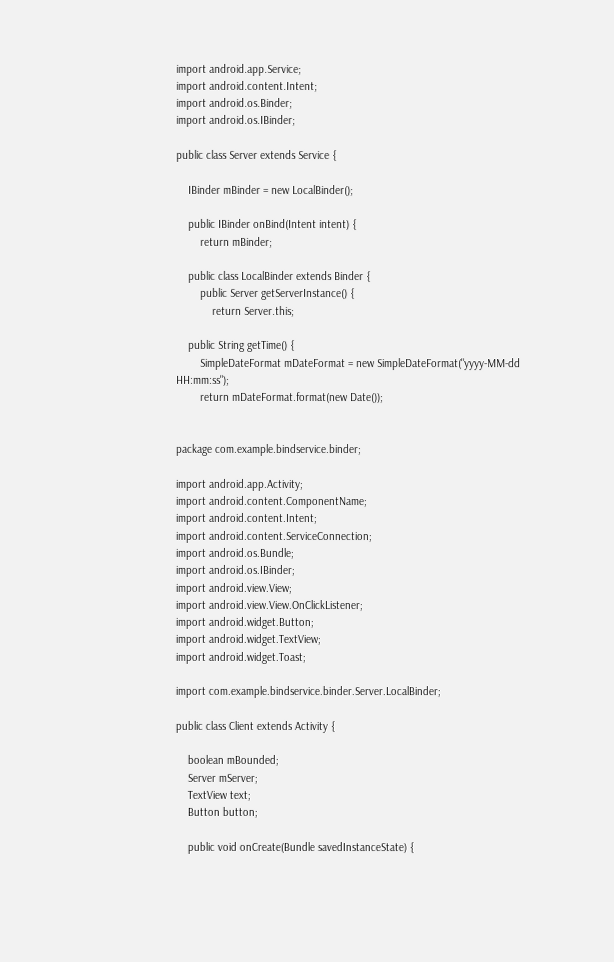import android.app.Service;
import android.content.Intent;
import android.os.Binder;
import android.os.IBinder;

public class Server extends Service {

    IBinder mBinder = new LocalBinder();

    public IBinder onBind(Intent intent) {
        return mBinder;

    public class LocalBinder extends Binder {
        public Server getServerInstance() {
            return Server.this;

    public String getTime() {
        SimpleDateFormat mDateFormat = new SimpleDateFormat("yyyy-MM-dd HH:mm:ss");
        return mDateFormat.format(new Date());


package com.example.bindservice.binder;

import android.app.Activity;
import android.content.ComponentName;
import android.content.Intent;
import android.content.ServiceConnection;
import android.os.Bundle;
import android.os.IBinder;
import android.view.View;
import android.view.View.OnClickListener;
import android.widget.Button;
import android.widget.TextView;
import android.widget.Toast;

import com.example.bindservice.binder.Server.LocalBinder;

public class Client extends Activity {

    boolean mBounded;
    Server mServer;
    TextView text;
    Button button;

    public void onCreate(Bundle savedInstanceState) {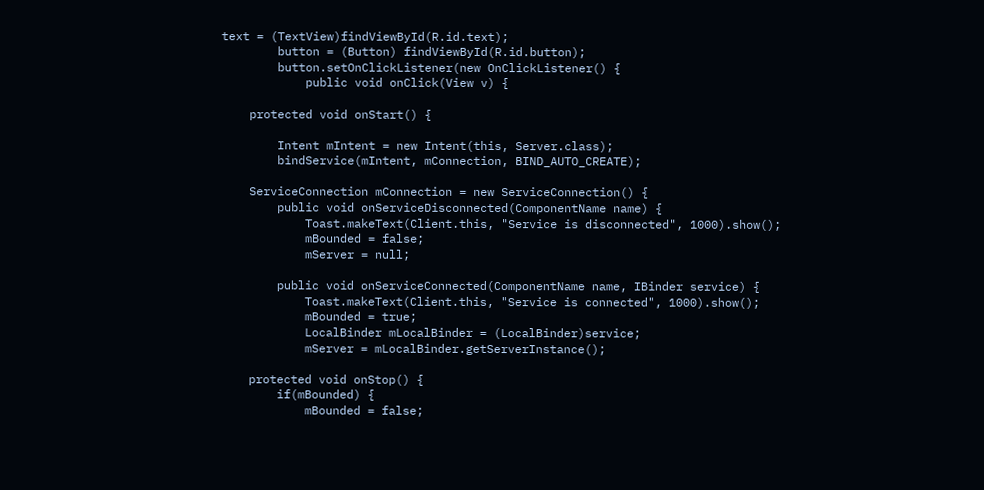text = (TextView)findViewById(R.id.text);
        button = (Button) findViewById(R.id.button);
        button.setOnClickListener(new OnClickListener() {
            public void onClick(View v) {

    protected void onStart() {

        Intent mIntent = new Intent(this, Server.class);
        bindService(mIntent, mConnection, BIND_AUTO_CREATE);

    ServiceConnection mConnection = new ServiceConnection() {
        public void onServiceDisconnected(ComponentName name) {
            Toast.makeText(Client.this, "Service is disconnected", 1000).show();
            mBounded = false;
            mServer = null;

        public void onServiceConnected(ComponentName name, IBinder service) {
            Toast.makeText(Client.this, "Service is connected", 1000).show();
            mBounded = true;
            LocalBinder mLocalBinder = (LocalBinder)service;
            mServer = mLocalBinder.getServerInstance();

    protected void onStop() {
        if(mBounded) {
            mBounded = false;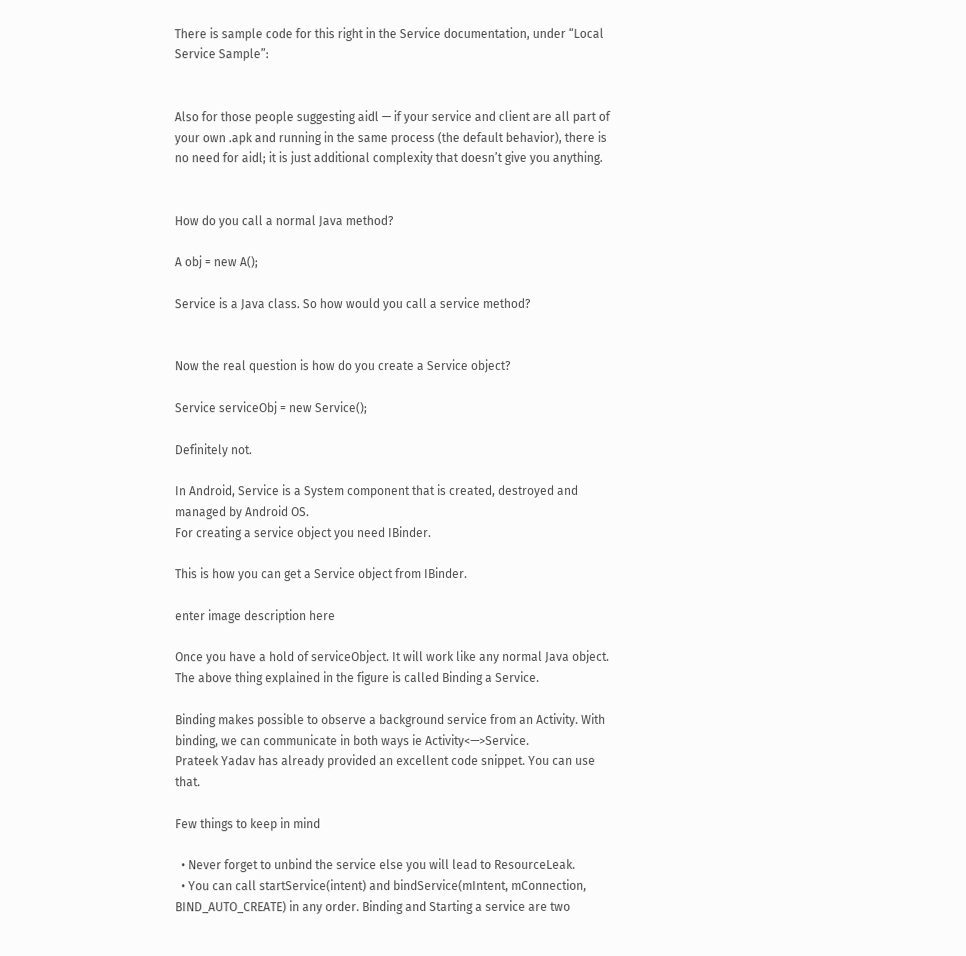There is sample code for this right in the Service documentation, under “Local Service Sample”:


Also for those people suggesting aidl — if your service and client are all part of your own .apk and running in the same process (the default behavior), there is no need for aidl; it is just additional complexity that doesn’t give you anything.


How do you call a normal Java method?

A obj = new A();

Service is a Java class. So how would you call a service method?


Now the real question is how do you create a Service object?

Service serviceObj = new Service();

Definitely not.

In Android, Service is a System component that is created, destroyed and managed by Android OS.
For creating a service object you need IBinder.

This is how you can get a Service object from IBinder.

enter image description here

Once you have a hold of serviceObject. It will work like any normal Java object.
The above thing explained in the figure is called Binding a Service.

Binding makes possible to observe a background service from an Activity. With binding, we can communicate in both ways ie Activity<—>Service.
Prateek Yadav has already provided an excellent code snippet. You can use that.

Few things to keep in mind

  • Never forget to unbind the service else you will lead to ResourceLeak.
  • You can call startService(intent) and bindService(mIntent, mConnection, BIND_AUTO_CREATE) in any order. Binding and Starting a service are two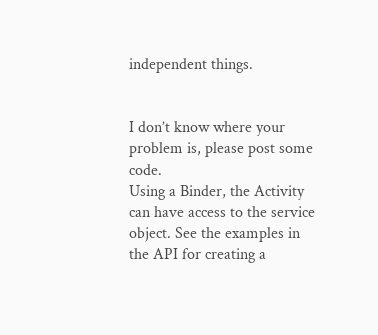independent things.


I don’t know where your problem is, please post some code.
Using a Binder, the Activity can have access to the service object. See the examples in the API for creating a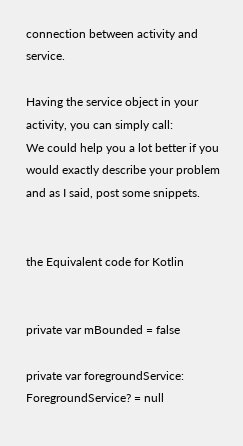connection between activity and service.

Having the service object in your activity, you can simply call:
We could help you a lot better if you would exactly describe your problem and as I said, post some snippets.


the Equivalent code for Kotlin


private var mBounded = false

private var foregroundService: ForegroundService? = null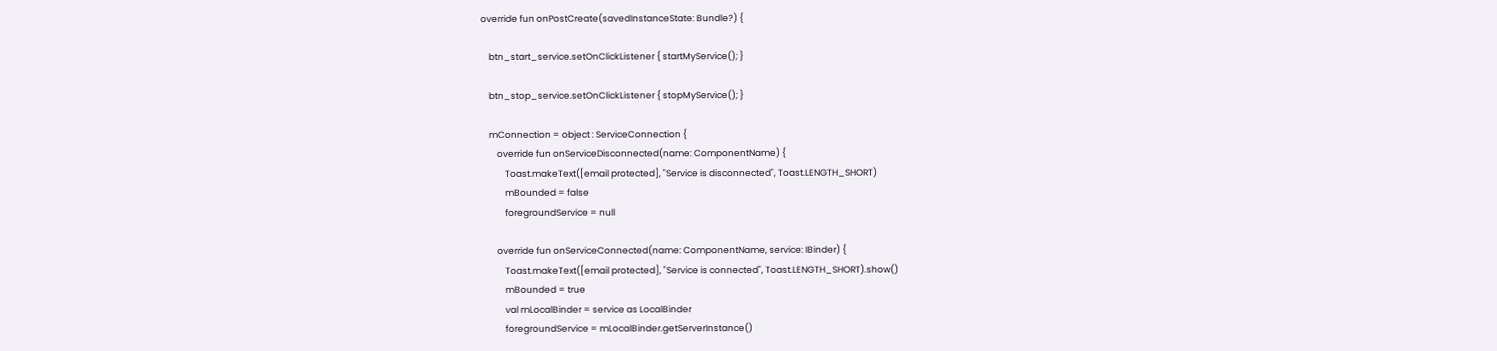override fun onPostCreate(savedInstanceState: Bundle?) {

    btn_start_service.setOnClickListener { startMyService(); }

    btn_stop_service.setOnClickListener { stopMyService(); }

    mConnection = object : ServiceConnection {
        override fun onServiceDisconnected(name: ComponentName) {
            Toast.makeText([email protected], "Service is disconnected", Toast.LENGTH_SHORT)
            mBounded = false
            foregroundService = null

        override fun onServiceConnected(name: ComponentName, service: IBinder) {
            Toast.makeText([email protected], "Service is connected", Toast.LENGTH_SHORT).show()
            mBounded = true
            val mLocalBinder = service as LocalBinder
            foregroundService = mLocalBinder.getServerInstance()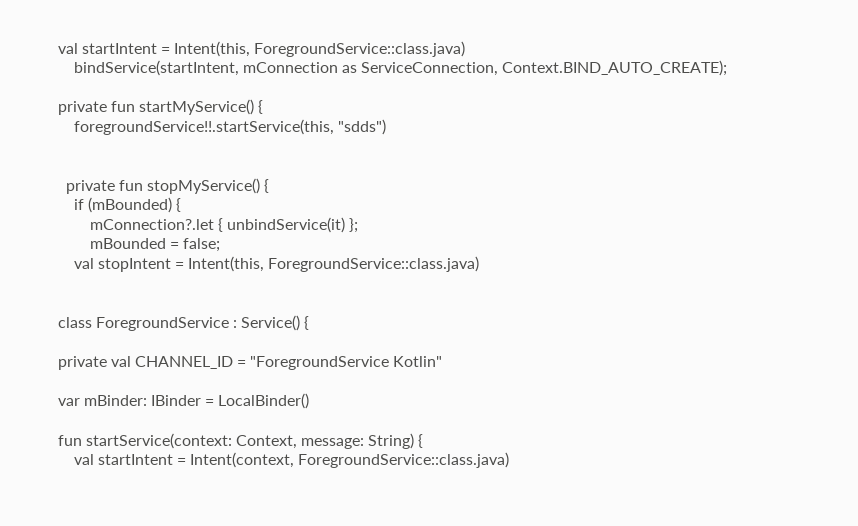val startIntent = Intent(this, ForegroundService::class.java)
    bindService(startIntent, mConnection as ServiceConnection, Context.BIND_AUTO_CREATE);

private fun startMyService() {
    foregroundService!!.startService(this, "sdds")


  private fun stopMyService() {
    if (mBounded) {
        mConnection?.let { unbindService(it) };
        mBounded = false;
    val stopIntent = Intent(this, ForegroundService::class.java)


class ForegroundService : Service() {

private val CHANNEL_ID = "ForegroundService Kotlin"

var mBinder: IBinder = LocalBinder()

fun startService(context: Context, message: String) {
    val startIntent = Intent(context, ForegroundService::class.java)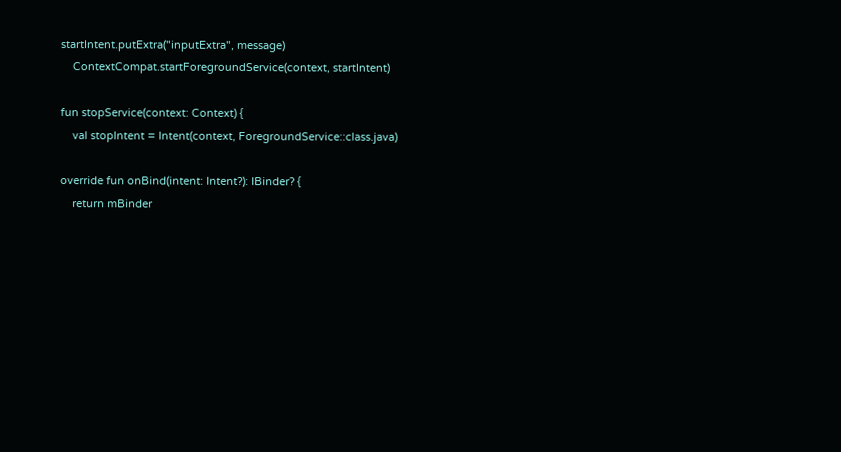startIntent.putExtra("inputExtra", message)
    ContextCompat.startForegroundService(context, startIntent)

fun stopService(context: Context) {
    val stopIntent = Intent(context, ForegroundService::class.java)

override fun onBind(intent: Intent?): IBinder? {
    return mBinder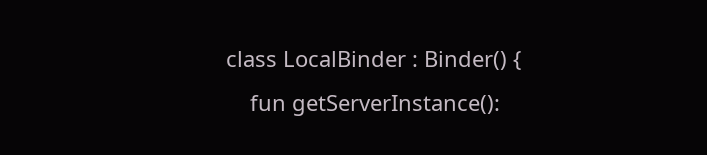class LocalBinder : Binder() {
    fun getServerInstance():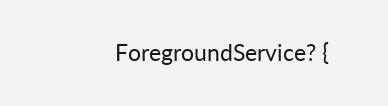ForegroundService? {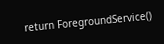return ForegroundService()